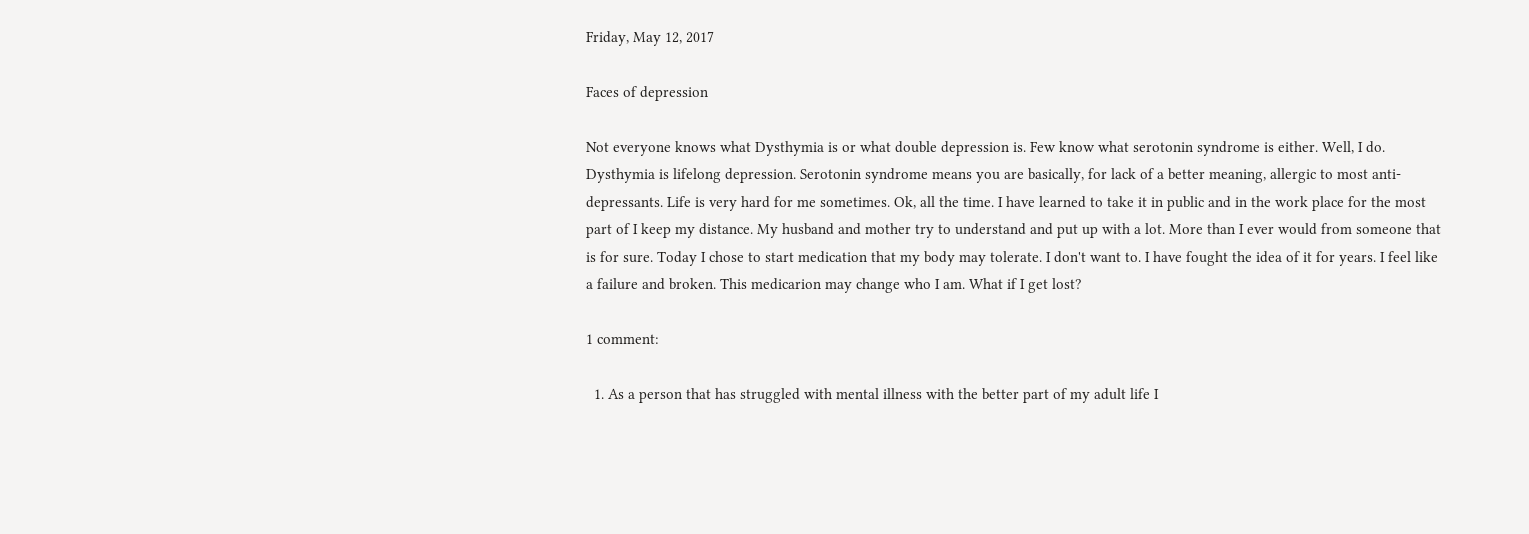Friday, May 12, 2017

Faces of depression

Not everyone knows what Dysthymia is or what double depression is. Few know what serotonin syndrome is either. Well, I do. Dysthymia is lifelong depression. Serotonin syndrome means you are basically, for lack of a better meaning, allergic to most anti-depressants. Life is very hard for me sometimes. Ok, all the time. I have learned to take it in public and in the work place for the most part of I keep my distance. My husband and mother try to understand and put up with a lot. More than I ever would from someone that is for sure. Today I chose to start medication that my body may tolerate. I don't want to. I have fought the idea of it for years. I feel like a failure and broken. This medicarion may change who I am. What if I get lost?

1 comment:

  1. As a person that has struggled with mental illness with the better part of my adult life I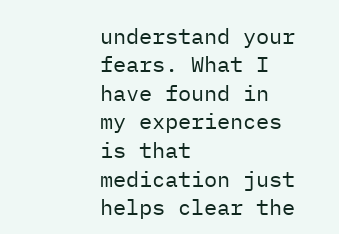understand your fears. What I have found in my experiences is that medication just helps clear the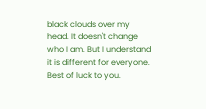black clouds over my head. It doesn't change who I am. But I understand it is different for everyone. Best of luck to you.